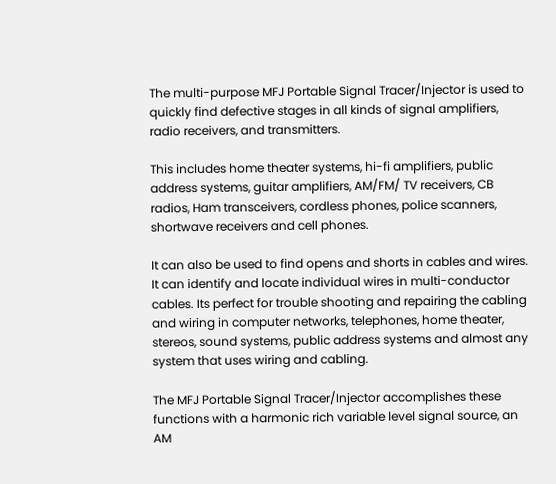The multi-purpose MFJ Portable Signal Tracer/Injector is used to quickly find defective stages in all kinds of signal amplifiers, radio receivers, and transmitters.

This includes home theater systems, hi-fi amplifiers, public address systems, guitar amplifiers, AM/FM/ TV receivers, CB radios, Ham transceivers, cordless phones, police scanners, shortwave receivers and cell phones.

It can also be used to find opens and shorts in cables and wires. It can identify and locate individual wires in multi-conductor cables. Its perfect for trouble shooting and repairing the cabling and wiring in computer networks, telephones, home theater, stereos, sound systems, public address systems and almost any system that uses wiring and cabling.

The MFJ Portable Signal Tracer/Injector accomplishes these functions with a harmonic rich variable level signal source, an AM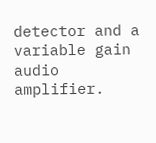detector and a variable gain audio amplifier.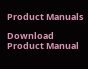Product Manuals

Download Product Manual